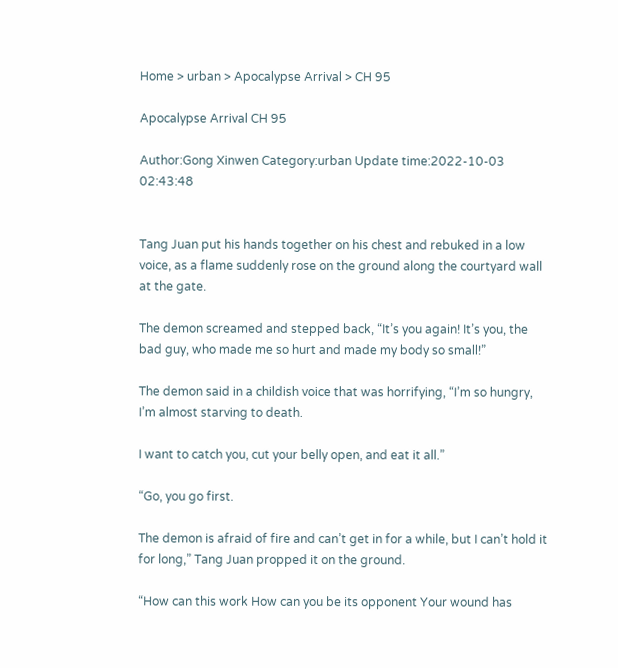Home > urban > Apocalypse Arrival > CH 95

Apocalypse Arrival CH 95

Author:Gong Xinwen Category:urban Update time:2022-10-03 02:43:48


Tang Juan put his hands together on his chest and rebuked in a low voice, as a flame suddenly rose on the ground along the courtyard wall at the gate.

The demon screamed and stepped back, “It’s you again! It’s you, the bad guy, who made me so hurt and made my body so small!”

The demon said in a childish voice that was horrifying, “I’m so hungry, I’m almost starving to death.

I want to catch you, cut your belly open, and eat it all.”

“Go, you go first.

The demon is afraid of fire and can’t get in for a while, but I can’t hold it for long,” Tang Juan propped it on the ground.

“How can this work How can you be its opponent Your wound has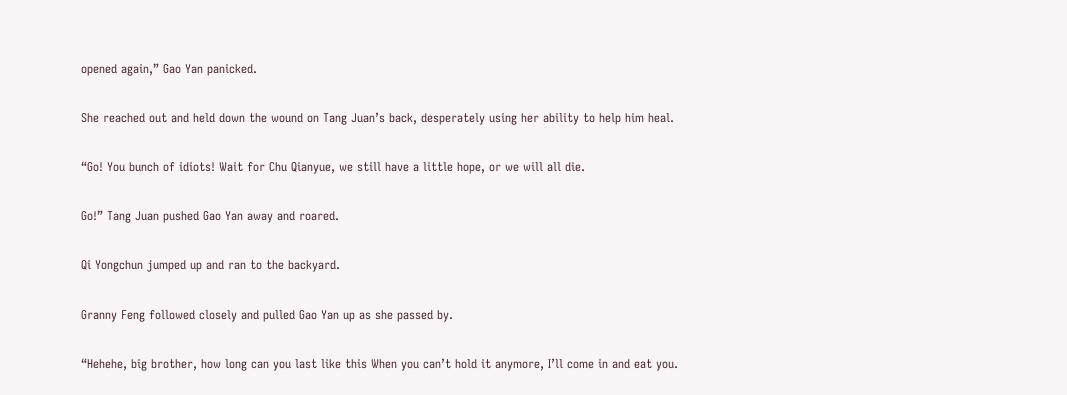opened again,” Gao Yan panicked.

She reached out and held down the wound on Tang Juan’s back, desperately using her ability to help him heal.

“Go! You bunch of idiots! Wait for Chu Qianyue, we still have a little hope, or we will all die.

Go!” Tang Juan pushed Gao Yan away and roared.

Qi Yongchun jumped up and ran to the backyard.

Granny Feng followed closely and pulled Gao Yan up as she passed by.

“Hehehe, big brother, how long can you last like this When you can’t hold it anymore, I’ll come in and eat you.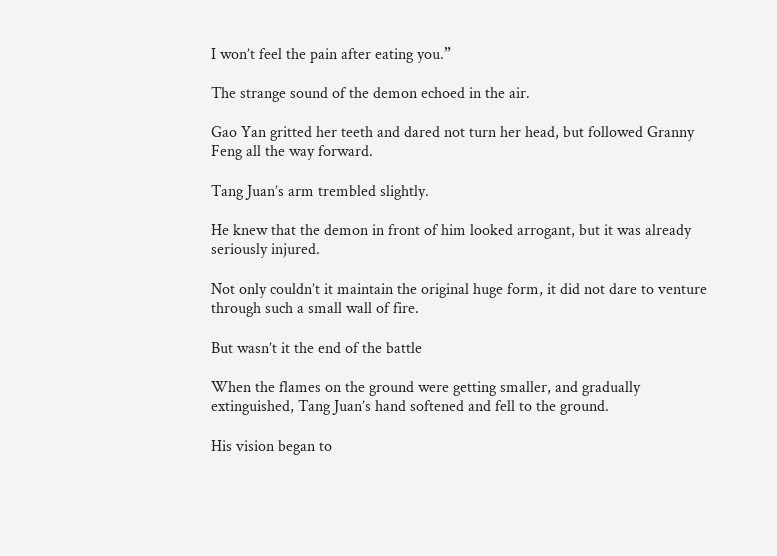I won’t feel the pain after eating you.”

The strange sound of the demon echoed in the air.

Gao Yan gritted her teeth and dared not turn her head, but followed Granny Feng all the way forward.

Tang Juan’s arm trembled slightly.

He knew that the demon in front of him looked arrogant, but it was already seriously injured.

Not only couldn’t it maintain the original huge form, it did not dare to venture through such a small wall of fire.

But wasn’t it the end of the battle

When the flames on the ground were getting smaller, and gradually extinguished, Tang Juan’s hand softened and fell to the ground.

His vision began to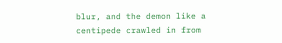blur, and the demon like a centipede crawled in from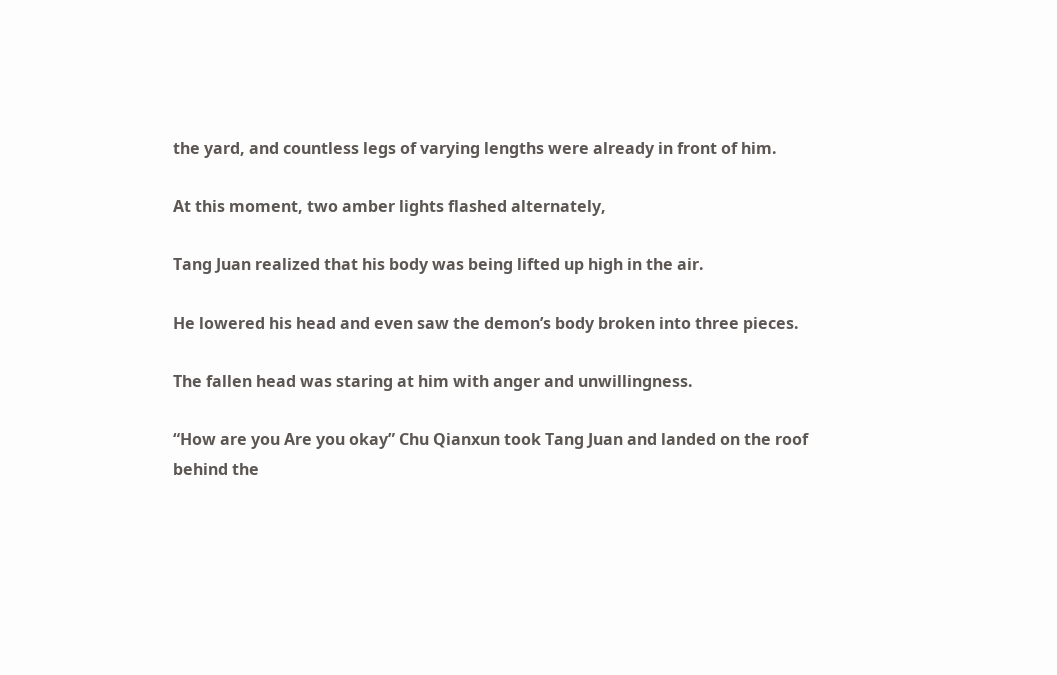the yard, and countless legs of varying lengths were already in front of him.

At this moment, two amber lights flashed alternately,

Tang Juan realized that his body was being lifted up high in the air.

He lowered his head and even saw the demon’s body broken into three pieces.

The fallen head was staring at him with anger and unwillingness.

“How are you Are you okay” Chu Qianxun took Tang Juan and landed on the roof behind the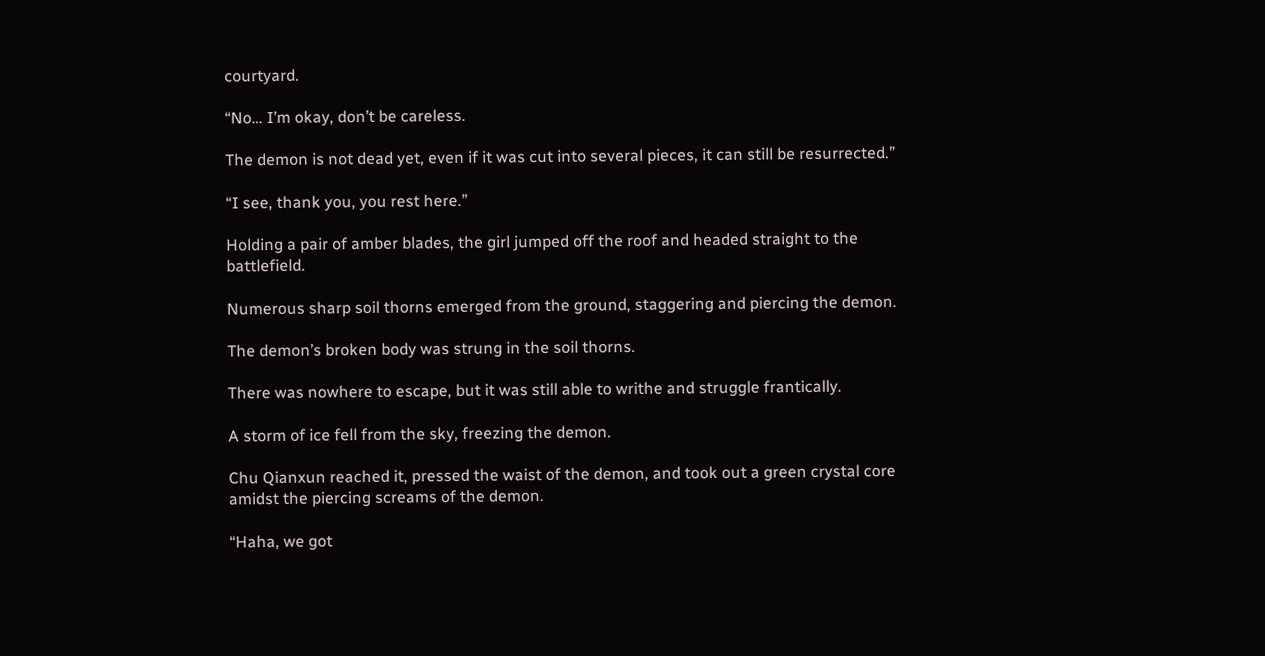courtyard.

“No… I’m okay, don’t be careless.

The demon is not dead yet, even if it was cut into several pieces, it can still be resurrected.”

“I see, thank you, you rest here.”

Holding a pair of amber blades, the girl jumped off the roof and headed straight to the battlefield.

Numerous sharp soil thorns emerged from the ground, staggering and piercing the demon.

The demon’s broken body was strung in the soil thorns.

There was nowhere to escape, but it was still able to writhe and struggle frantically.

A storm of ice fell from the sky, freezing the demon.

Chu Qianxun reached it, pressed the waist of the demon, and took out a green crystal core amidst the piercing screams of the demon.

“Haha, we got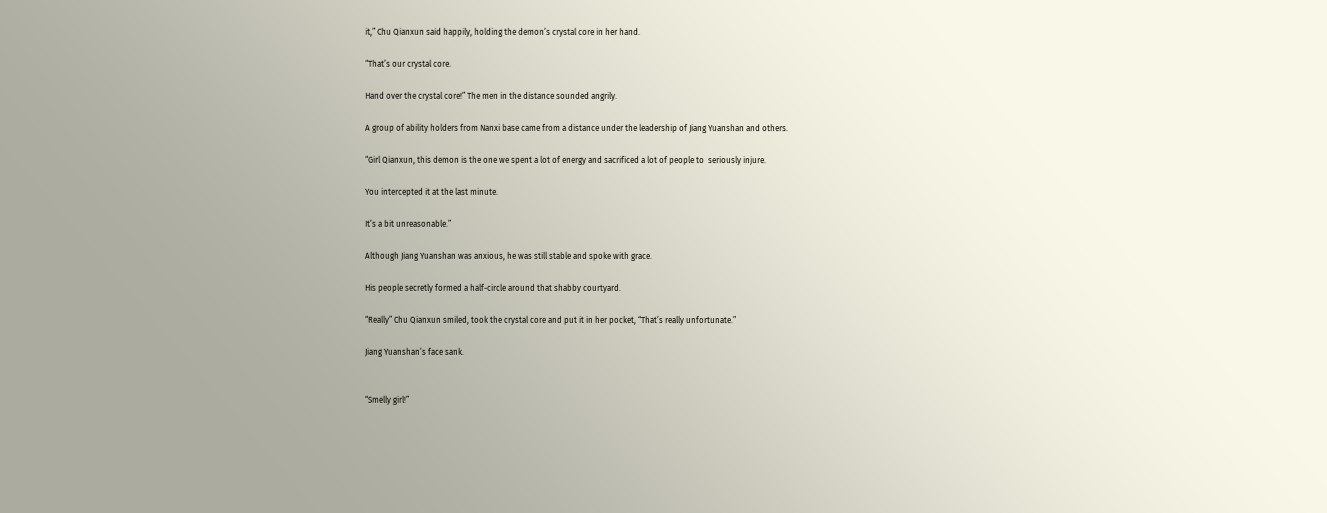it,” Chu Qianxun said happily, holding the demon’s crystal core in her hand.

“That’s our crystal core.

Hand over the crystal core!” The men in the distance sounded angrily.

A group of ability holders from Nanxi base came from a distance under the leadership of Jiang Yuanshan and others.

“Girl Qianxun, this demon is the one we spent a lot of energy and sacrificed a lot of people to  seriously injure.

You intercepted it at the last minute.

It’s a bit unreasonable.”

Although Jiang Yuanshan was anxious, he was still stable and spoke with grace.

His people secretly formed a half-circle around that shabby courtyard.

“Really” Chu Qianxun smiled, took the crystal core and put it in her pocket, “That’s really unfortunate.”

Jiang Yuanshan’s face sank.


“Smelly girl!”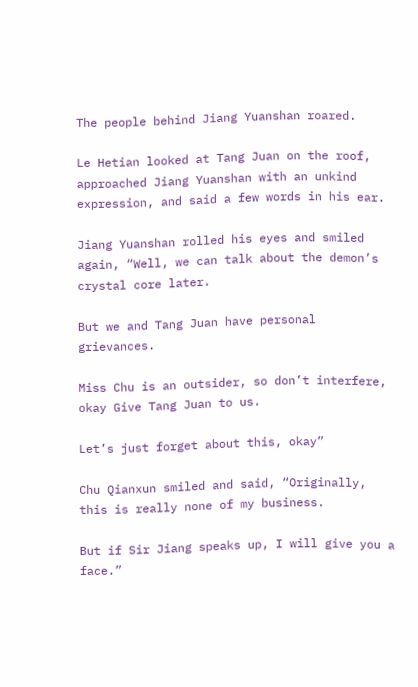The people behind Jiang Yuanshan roared.

Le Hetian looked at Tang Juan on the roof, approached Jiang Yuanshan with an unkind expression, and said a few words in his ear.

Jiang Yuanshan rolled his eyes and smiled again, “Well, we can talk about the demon’s crystal core later.

But we and Tang Juan have personal grievances.

Miss Chu is an outsider, so don’t interfere, okay Give Tang Juan to us.

Let’s just forget about this, okay”

Chu Qianxun smiled and said, “Originally, this is really none of my business.

But if Sir Jiang speaks up, I will give you a face.”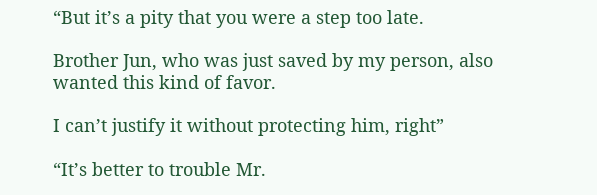“But it’s a pity that you were a step too late.

Brother Jun, who was just saved by my person, also wanted this kind of favor.

I can’t justify it without protecting him, right”

“It’s better to trouble Mr.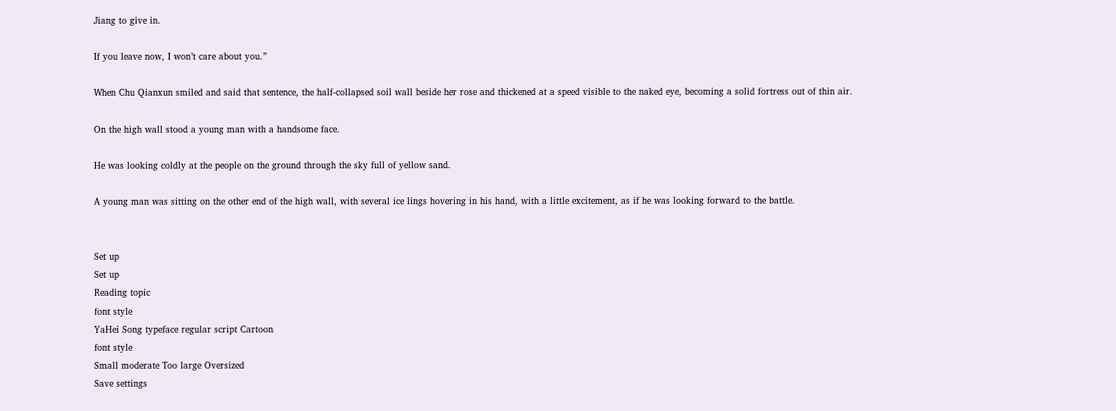Jiang to give in.

If you leave now, I won’t care about you.”

When Chu Qianxun smiled and said that sentence, the half-collapsed soil wall beside her rose and thickened at a speed visible to the naked eye, becoming a solid fortress out of thin air.

On the high wall stood a young man with a handsome face.

He was looking coldly at the people on the ground through the sky full of yellow sand.

A young man was sitting on the other end of the high wall, with several ice lings hovering in his hand, with a little excitement, as if he was looking forward to the battle.


Set up
Set up
Reading topic
font style
YaHei Song typeface regular script Cartoon
font style
Small moderate Too large Oversized
Save settings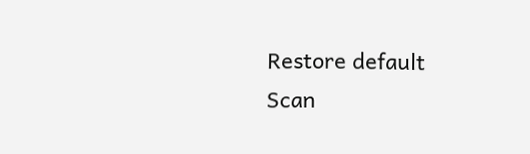Restore default
Scan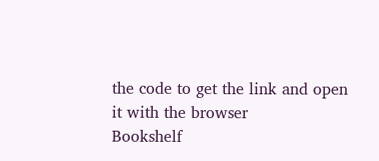the code to get the link and open it with the browser
Bookshelf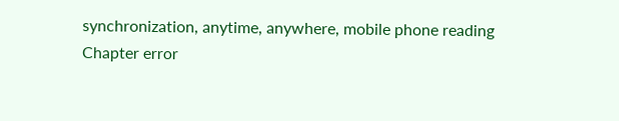synchronization, anytime, anywhere, mobile phone reading
Chapter error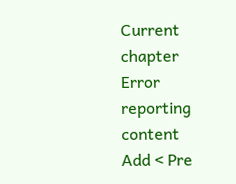Current chapter
Error reporting content
Add < Pre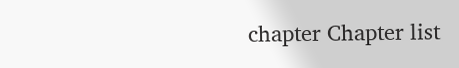chapter Chapter list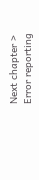Next chapter > Error reporting